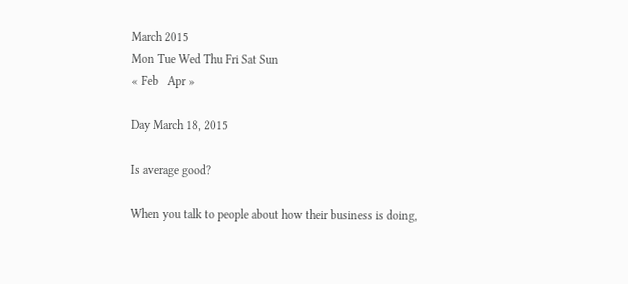March 2015
Mon Tue Wed Thu Fri Sat Sun
« Feb   Apr »

Day March 18, 2015

Is average good?

When you talk to people about how their business is doing,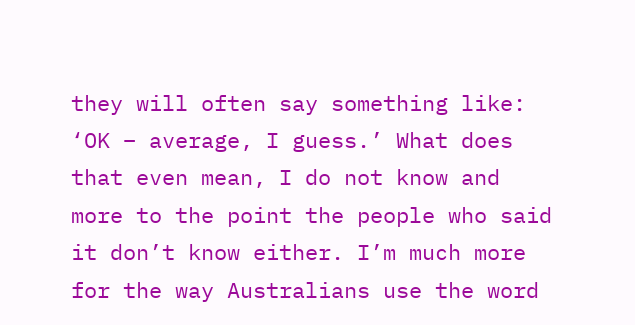they will often say something like: ‘OK – average, I guess.’ What does that even mean, I do not know and more to the point the people who said it don’t know either. I’m much more for the way Australians use the word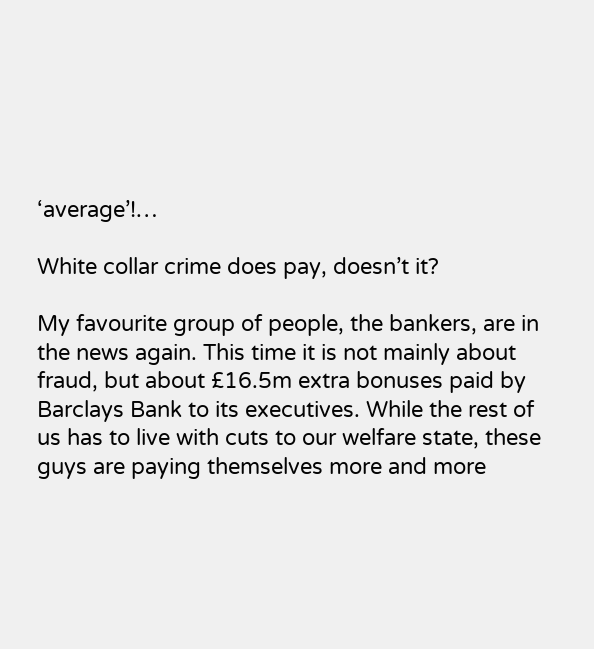‘average’!…

White collar crime does pay, doesn’t it?

My favourite group of people, the bankers, are in the news again. This time it is not mainly about fraud, but about £16.5m extra bonuses paid by Barclays Bank to its executives. While the rest of us has to live with cuts to our welfare state, these guys are paying themselves more and more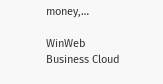money,…

WinWeb Business Cloud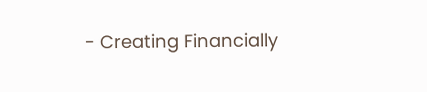- Creating Financially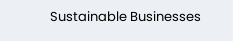Sustainable Businesses